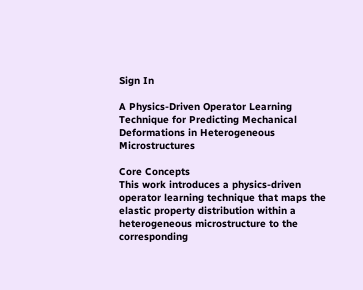Sign In

A Physics-Driven Operator Learning Technique for Predicting Mechanical Deformations in Heterogeneous Microstructures

Core Concepts
This work introduces a physics-driven operator learning technique that maps the elastic property distribution within a heterogeneous microstructure to the corresponding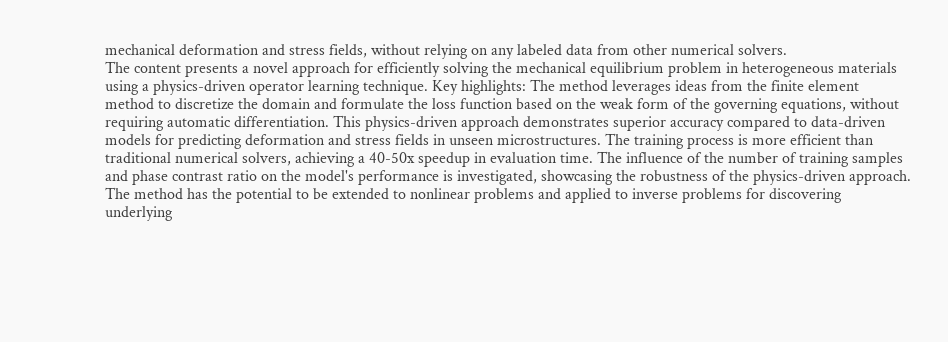mechanical deformation and stress fields, without relying on any labeled data from other numerical solvers.
The content presents a novel approach for efficiently solving the mechanical equilibrium problem in heterogeneous materials using a physics-driven operator learning technique. Key highlights: The method leverages ideas from the finite element method to discretize the domain and formulate the loss function based on the weak form of the governing equations, without requiring automatic differentiation. This physics-driven approach demonstrates superior accuracy compared to data-driven models for predicting deformation and stress fields in unseen microstructures. The training process is more efficient than traditional numerical solvers, achieving a 40-50x speedup in evaluation time. The influence of the number of training samples and phase contrast ratio on the model's performance is investigated, showcasing the robustness of the physics-driven approach. The method has the potential to be extended to nonlinear problems and applied to inverse problems for discovering underlying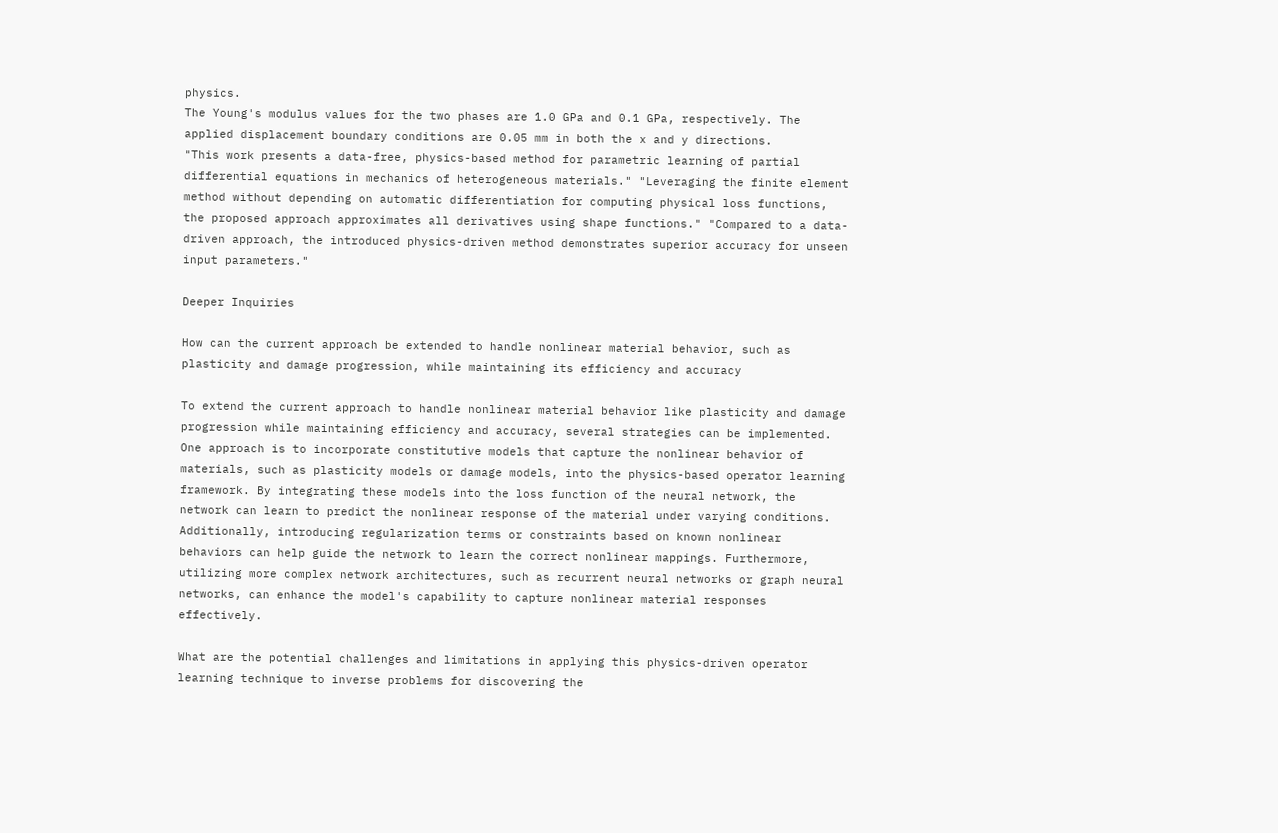physics.
The Young's modulus values for the two phases are 1.0 GPa and 0.1 GPa, respectively. The applied displacement boundary conditions are 0.05 mm in both the x and y directions.
"This work presents a data-free, physics-based method for parametric learning of partial differential equations in mechanics of heterogeneous materials." "Leveraging the finite element method without depending on automatic differentiation for computing physical loss functions, the proposed approach approximates all derivatives using shape functions." "Compared to a data-driven approach, the introduced physics-driven method demonstrates superior accuracy for unseen input parameters."

Deeper Inquiries

How can the current approach be extended to handle nonlinear material behavior, such as plasticity and damage progression, while maintaining its efficiency and accuracy

To extend the current approach to handle nonlinear material behavior like plasticity and damage progression while maintaining efficiency and accuracy, several strategies can be implemented. One approach is to incorporate constitutive models that capture the nonlinear behavior of materials, such as plasticity models or damage models, into the physics-based operator learning framework. By integrating these models into the loss function of the neural network, the network can learn to predict the nonlinear response of the material under varying conditions. Additionally, introducing regularization terms or constraints based on known nonlinear behaviors can help guide the network to learn the correct nonlinear mappings. Furthermore, utilizing more complex network architectures, such as recurrent neural networks or graph neural networks, can enhance the model's capability to capture nonlinear material responses effectively.

What are the potential challenges and limitations in applying this physics-driven operator learning technique to inverse problems for discovering the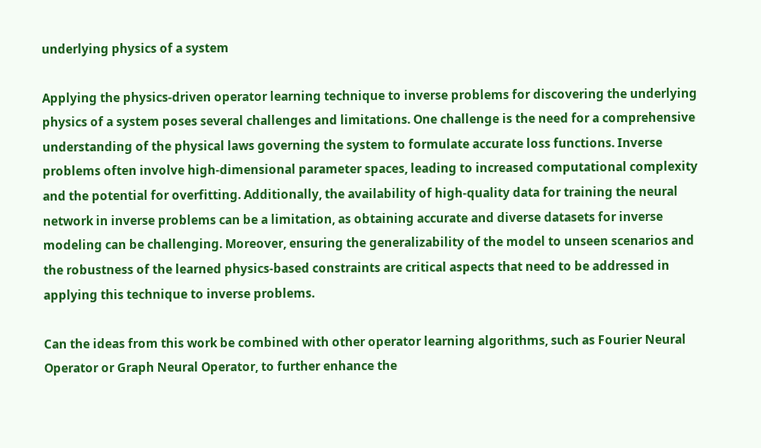underlying physics of a system

Applying the physics-driven operator learning technique to inverse problems for discovering the underlying physics of a system poses several challenges and limitations. One challenge is the need for a comprehensive understanding of the physical laws governing the system to formulate accurate loss functions. Inverse problems often involve high-dimensional parameter spaces, leading to increased computational complexity and the potential for overfitting. Additionally, the availability of high-quality data for training the neural network in inverse problems can be a limitation, as obtaining accurate and diverse datasets for inverse modeling can be challenging. Moreover, ensuring the generalizability of the model to unseen scenarios and the robustness of the learned physics-based constraints are critical aspects that need to be addressed in applying this technique to inverse problems.

Can the ideas from this work be combined with other operator learning algorithms, such as Fourier Neural Operator or Graph Neural Operator, to further enhance the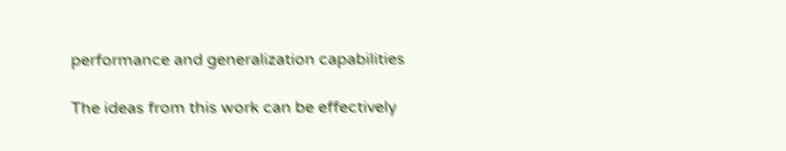performance and generalization capabilities

The ideas from this work can be effectively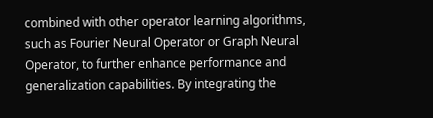combined with other operator learning algorithms, such as Fourier Neural Operator or Graph Neural Operator, to further enhance performance and generalization capabilities. By integrating the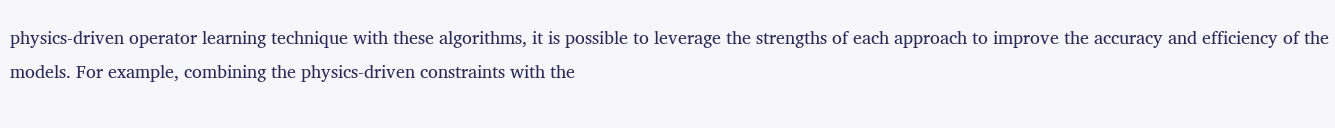physics-driven operator learning technique with these algorithms, it is possible to leverage the strengths of each approach to improve the accuracy and efficiency of the models. For example, combining the physics-driven constraints with the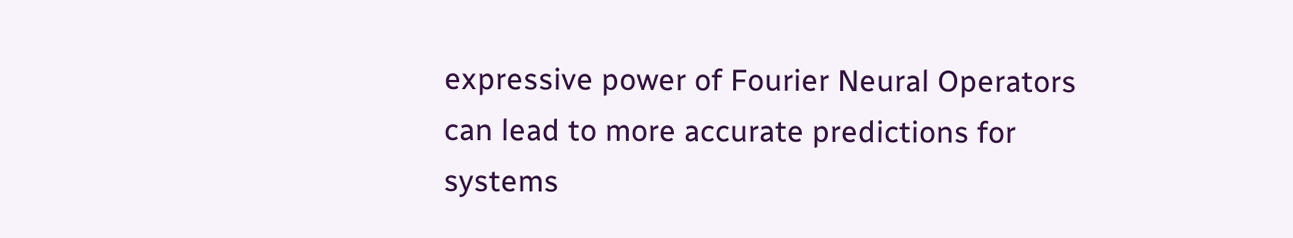expressive power of Fourier Neural Operators can lead to more accurate predictions for systems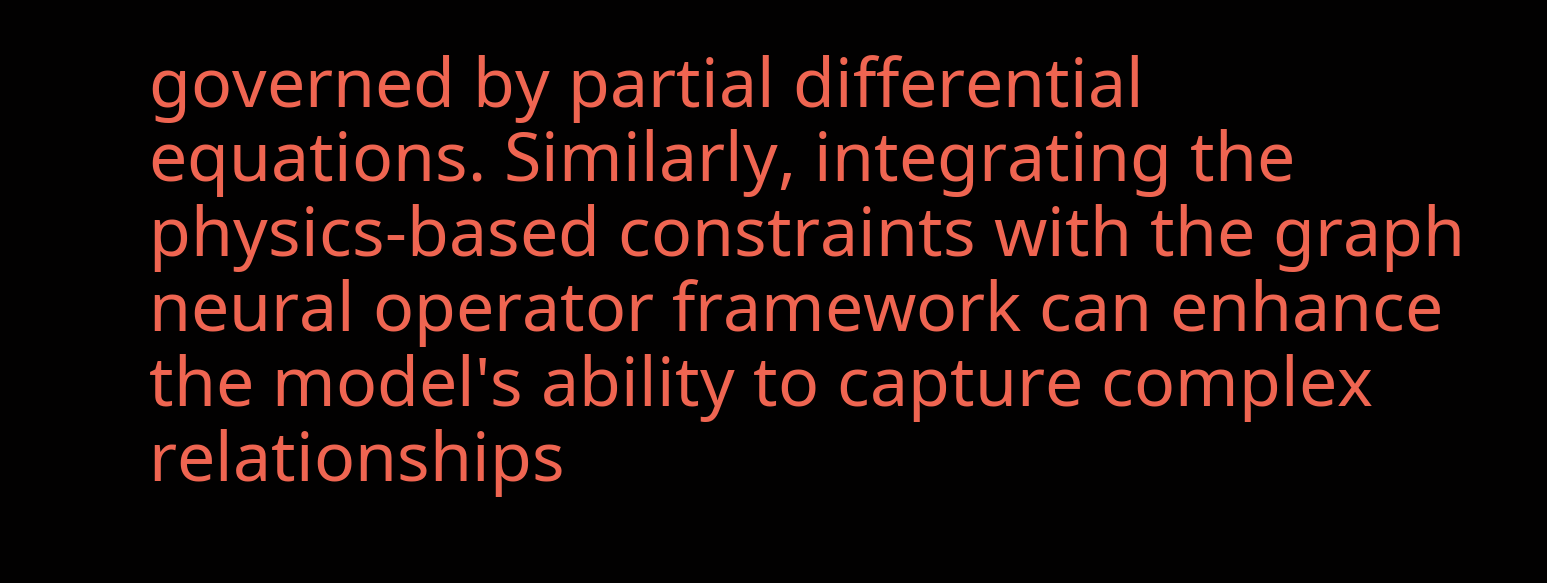governed by partial differential equations. Similarly, integrating the physics-based constraints with the graph neural operator framework can enhance the model's ability to capture complex relationships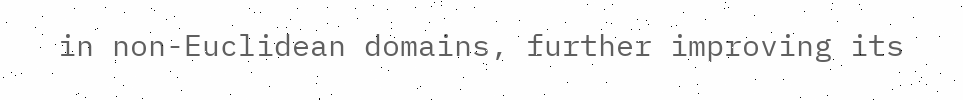in non-Euclidean domains, further improving its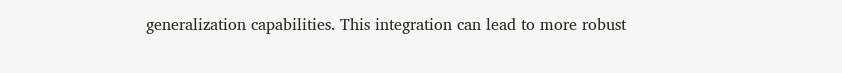generalization capabilities. This integration can lead to more robust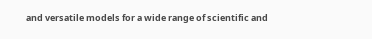and versatile models for a wide range of scientific and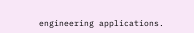engineering applications.